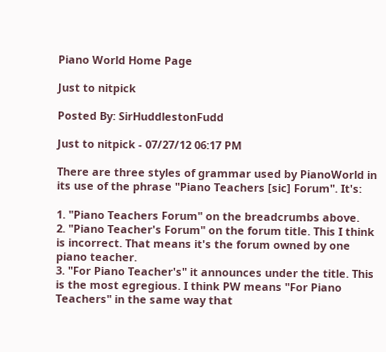Piano World Home Page

Just to nitpick

Posted By: SirHuddlestonFudd

Just to nitpick - 07/27/12 06:17 PM

There are three styles of grammar used by PianoWorld in its use of the phrase "Piano Teachers [sic] Forum". It's:

1. "Piano Teachers Forum" on the breadcrumbs above.
2. "Piano Teacher's Forum" on the forum title. This I think is incorrect. That means it's the forum owned by one piano teacher.
3. "For Piano Teacher's" it announces under the title. This is the most egregious. I think PW means "For Piano Teachers" in the same way that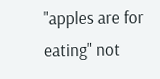"apples are for eating" not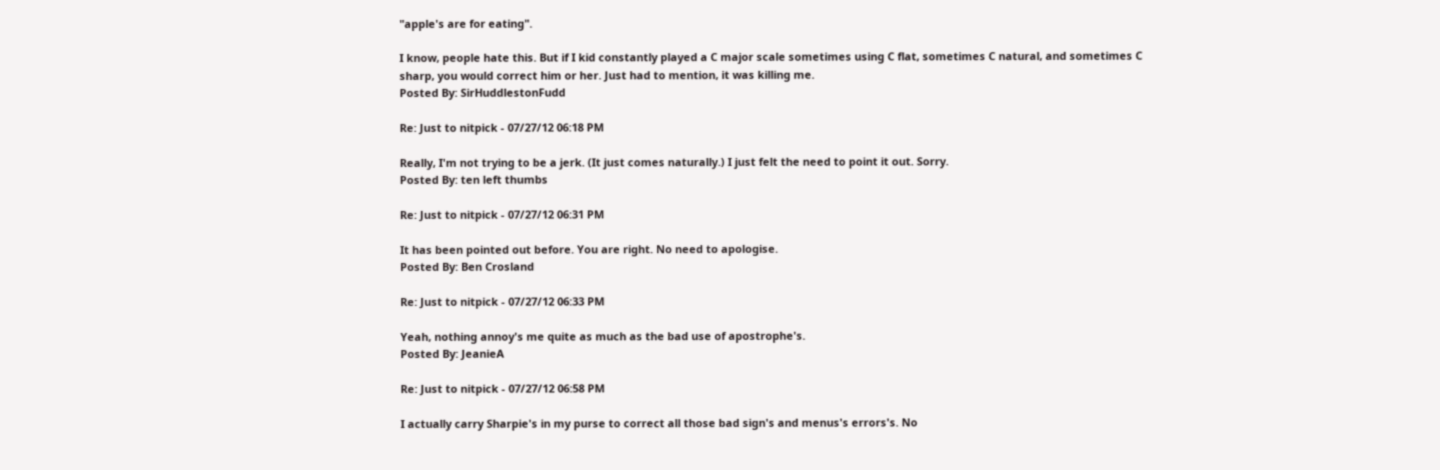"apple's are for eating".

I know, people hate this. But if I kid constantly played a C major scale sometimes using C flat, sometimes C natural, and sometimes C sharp, you would correct him or her. Just had to mention, it was killing me.
Posted By: SirHuddlestonFudd

Re: Just to nitpick - 07/27/12 06:18 PM

Really, I'm not trying to be a jerk. (It just comes naturally.) I just felt the need to point it out. Sorry.
Posted By: ten left thumbs

Re: Just to nitpick - 07/27/12 06:31 PM

It has been pointed out before. You are right. No need to apologise.
Posted By: Ben Crosland

Re: Just to nitpick - 07/27/12 06:33 PM

Yeah, nothing annoy's me quite as much as the bad use of apostrophe's.
Posted By: JeanieA

Re: Just to nitpick - 07/27/12 06:58 PM

I actually carry Sharpie's in my purse to correct all those bad sign's and menus's errors's. No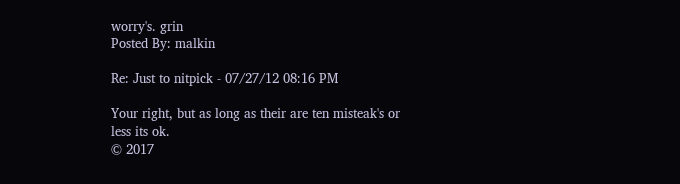worry's. grin
Posted By: malkin

Re: Just to nitpick - 07/27/12 08:16 PM

Your right, but as long as their are ten misteak's or less its ok.
© 2017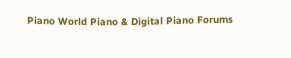Piano World Piano & Digital Piano Forums